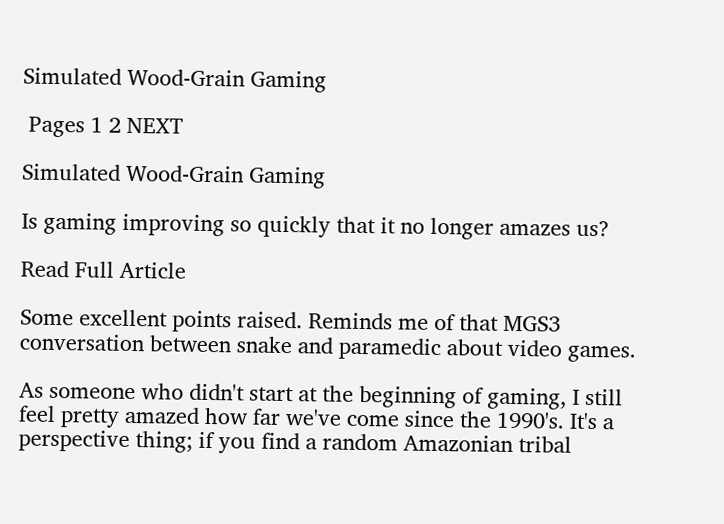Simulated Wood-Grain Gaming

 Pages 1 2 NEXT

Simulated Wood-Grain Gaming

Is gaming improving so quickly that it no longer amazes us?

Read Full Article

Some excellent points raised. Reminds me of that MGS3 conversation between snake and paramedic about video games.

As someone who didn't start at the beginning of gaming, I still feel pretty amazed how far we've come since the 1990's. It's a perspective thing; if you find a random Amazonian tribal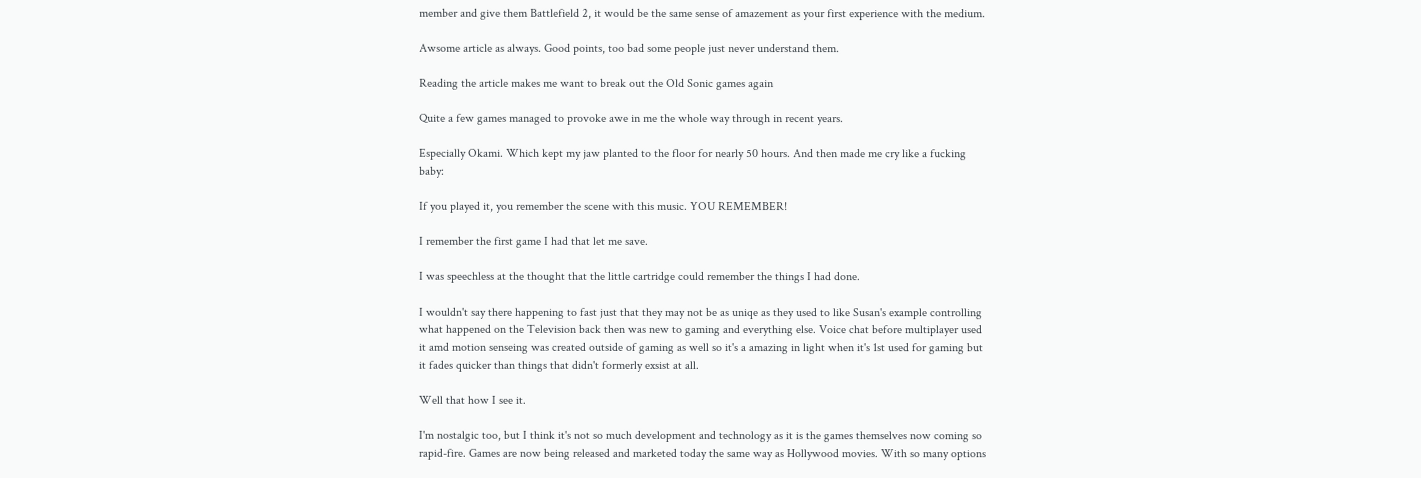member and give them Battlefield 2, it would be the same sense of amazement as your first experience with the medium.

Awsome article as always. Good points, too bad some people just never understand them.

Reading the article makes me want to break out the Old Sonic games again

Quite a few games managed to provoke awe in me the whole way through in recent years.

Especially Okami. Which kept my jaw planted to the floor for nearly 50 hours. And then made me cry like a fucking baby:

If you played it, you remember the scene with this music. YOU REMEMBER!

I remember the first game I had that let me save.

I was speechless at the thought that the little cartridge could remember the things I had done.

I wouldn't say there happening to fast just that they may not be as uniqe as they used to like Susan's example controlling what happened on the Television back then was new to gaming and everything else. Voice chat before multiplayer used it amd motion senseing was created outside of gaming as well so it's a amazing in light when it's 1st used for gaming but it fades quicker than things that didn't formerly exsist at all.

Well that how I see it.

I'm nostalgic too, but I think it's not so much development and technology as it is the games themselves now coming so rapid-fire. Games are now being released and marketed today the same way as Hollywood movies. With so many options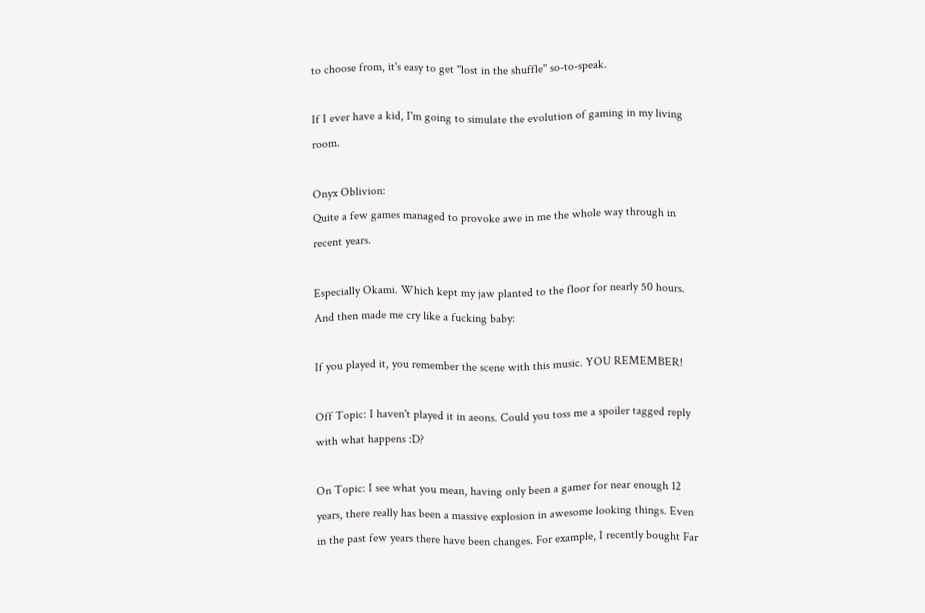to choose from, it's easy to get ''lost in the shuffle'' so-to-speak.

If I ever have a kid, I'm going to simulate the evolution of gaming in my living room.

Onyx Oblivion:
Quite a few games managed to provoke awe in me the whole way through in recent years.

Especially Okami. Which kept my jaw planted to the floor for nearly 50 hours. And then made me cry like a fucking baby:

If you played it, you remember the scene with this music. YOU REMEMBER!

Off Topic: I haven't played it in aeons. Could you toss me a spoiler tagged reply with what happens :D?

On Topic: I see what you mean, having only been a gamer for near enough 12 years, there really has been a massive explosion in awesome looking things. Even in the past few years there have been changes. For example, I recently bought Far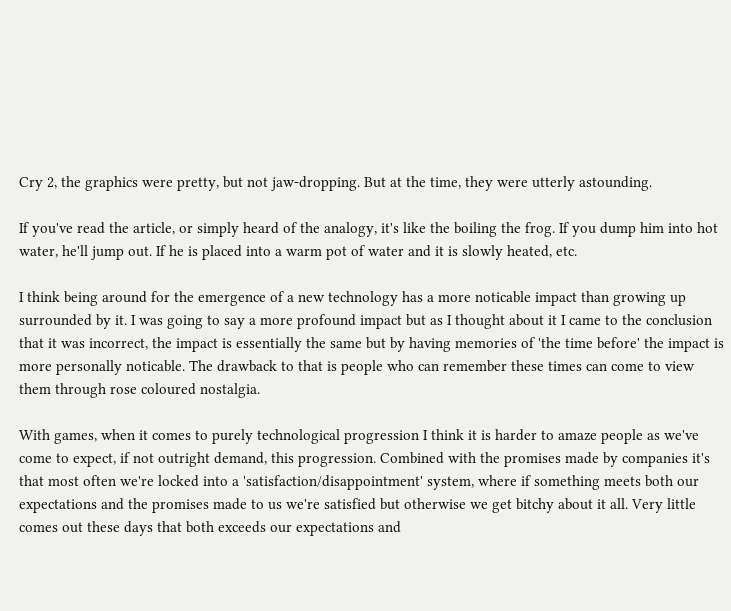Cry 2, the graphics were pretty, but not jaw-dropping. But at the time, they were utterly astounding.

If you've read the article, or simply heard of the analogy, it's like the boiling the frog. If you dump him into hot water, he'll jump out. If he is placed into a warm pot of water and it is slowly heated, etc.

I think being around for the emergence of a new technology has a more noticable impact than growing up surrounded by it. I was going to say a more profound impact but as I thought about it I came to the conclusion that it was incorrect, the impact is essentially the same but by having memories of 'the time before' the impact is more personally noticable. The drawback to that is people who can remember these times can come to view them through rose coloured nostalgia.

With games, when it comes to purely technological progression I think it is harder to amaze people as we've come to expect, if not outright demand, this progression. Combined with the promises made by companies it's that most often we're locked into a 'satisfaction/disappointment' system, where if something meets both our expectations and the promises made to us we're satisfied but otherwise we get bitchy about it all. Very little comes out these days that both exceeds our expectations and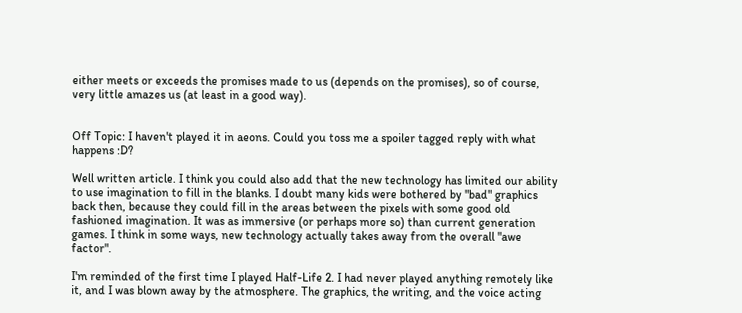either meets or exceeds the promises made to us (depends on the promises), so of course, very little amazes us (at least in a good way).


Off Topic: I haven't played it in aeons. Could you toss me a spoiler tagged reply with what happens :D?

Well written article. I think you could also add that the new technology has limited our ability to use imagination to fill in the blanks. I doubt many kids were bothered by "bad" graphics back then, because they could fill in the areas between the pixels with some good old fashioned imagination. It was as immersive (or perhaps more so) than current generation games. I think in some ways, new technology actually takes away from the overall "awe factor".

I'm reminded of the first time I played Half-Life 2. I had never played anything remotely like it, and I was blown away by the atmosphere. The graphics, the writing, and the voice acting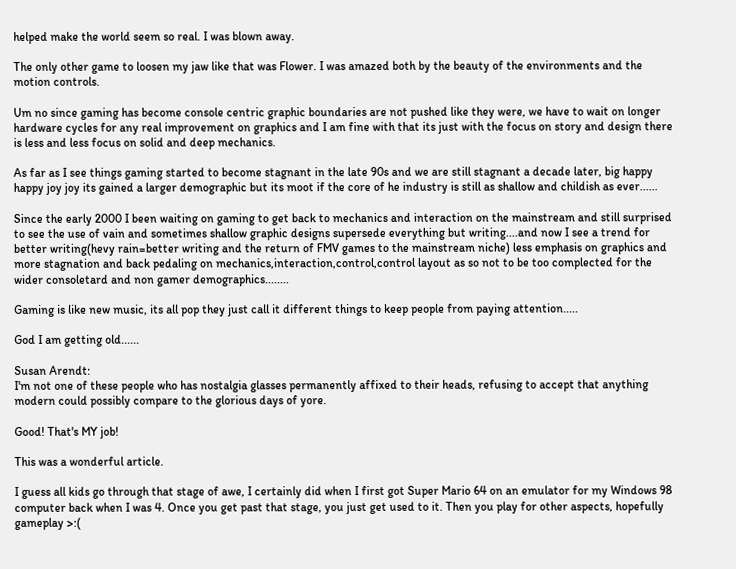helped make the world seem so real. I was blown away.

The only other game to loosen my jaw like that was Flower. I was amazed both by the beauty of the environments and the motion controls.

Um no since gaming has become console centric graphic boundaries are not pushed like they were, we have to wait on longer hardware cycles for any real improvement on graphics and I am fine with that its just with the focus on story and design there is less and less focus on solid and deep mechanics.

As far as I see things gaming started to become stagnant in the late 90s and we are still stagnant a decade later, big happy happy joy joy its gained a larger demographic but its moot if the core of he industry is still as shallow and childish as ever......

Since the early 2000 I been waiting on gaming to get back to mechanics and interaction on the mainstream and still surprised to see the use of vain and sometimes shallow graphic designs supersede everything but writing....and now I see a trend for better writing(hevy rain=better writing and the return of FMV games to the mainstream niche) less emphasis on graphics and more stagnation and back pedaling on mechanics,interaction,control,control layout as so not to be too complected for the wider consoletard and non gamer demographics........

Gaming is like new music, its all pop they just call it different things to keep people from paying attention.....

God I am getting old......

Susan Arendt:
I'm not one of these people who has nostalgia glasses permanently affixed to their heads, refusing to accept that anything modern could possibly compare to the glorious days of yore.

Good! That's MY job!

This was a wonderful article.

I guess all kids go through that stage of awe, I certainly did when I first got Super Mario 64 on an emulator for my Windows 98 computer back when I was 4. Once you get past that stage, you just get used to it. Then you play for other aspects, hopefully gameplay >:(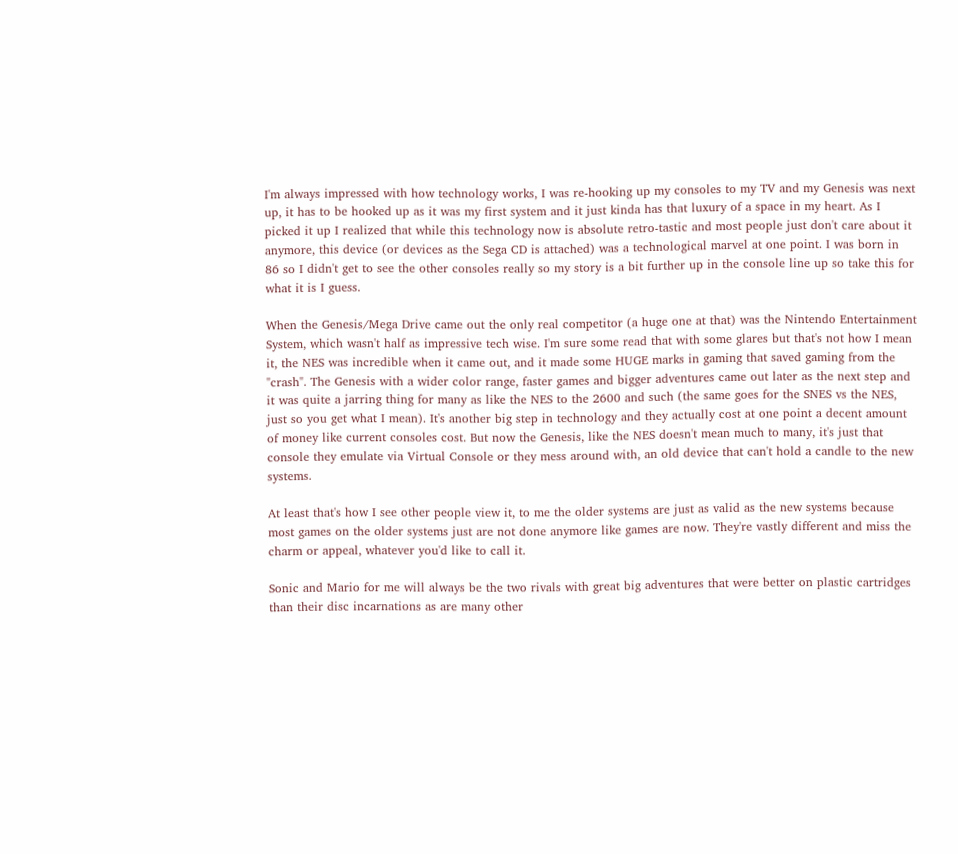I'm always impressed with how technology works, I was re-hooking up my consoles to my TV and my Genesis was next up, it has to be hooked up as it was my first system and it just kinda has that luxury of a space in my heart. As I picked it up I realized that while this technology now is absolute retro-tastic and most people just don't care about it anymore, this device (or devices as the Sega CD is attached) was a technological marvel at one point. I was born in 86 so I didn't get to see the other consoles really so my story is a bit further up in the console line up so take this for what it is I guess.

When the Genesis/Mega Drive came out the only real competitor (a huge one at that) was the Nintendo Entertainment System, which wasn't half as impressive tech wise. I'm sure some read that with some glares but that's not how I mean it, the NES was incredible when it came out, and it made some HUGE marks in gaming that saved gaming from the "crash". The Genesis with a wider color range, faster games and bigger adventures came out later as the next step and it was quite a jarring thing for many as like the NES to the 2600 and such (the same goes for the SNES vs the NES, just so you get what I mean). It's another big step in technology and they actually cost at one point a decent amount of money like current consoles cost. But now the Genesis, like the NES doesn't mean much to many, it's just that console they emulate via Virtual Console or they mess around with, an old device that can't hold a candle to the new systems.

At least that's how I see other people view it, to me the older systems are just as valid as the new systems because most games on the older systems just are not done anymore like games are now. They're vastly different and miss the charm or appeal, whatever you'd like to call it.

Sonic and Mario for me will always be the two rivals with great big adventures that were better on plastic cartridges than their disc incarnations as are many other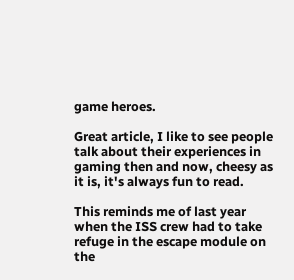game heroes.

Great article, I like to see people talk about their experiences in gaming then and now, cheesy as it is, it's always fun to read.

This reminds me of last year when the ISS crew had to take refuge in the escape module on the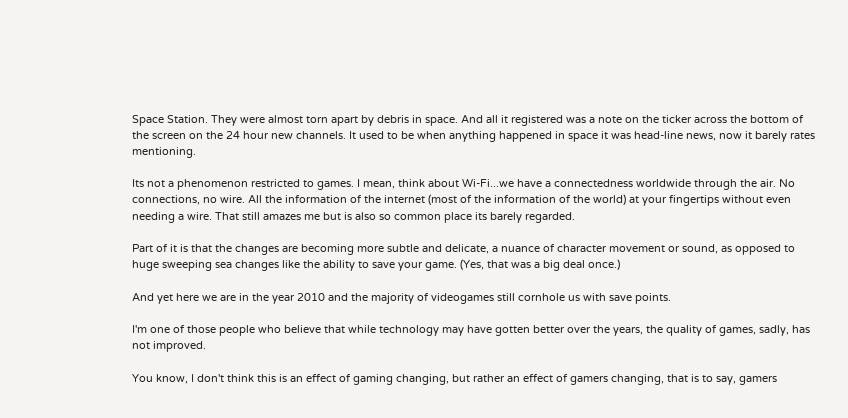Space Station. They were almost torn apart by debris in space. And all it registered was a note on the ticker across the bottom of the screen on the 24 hour new channels. It used to be when anything happened in space it was head-line news, now it barely rates mentioning.

Its not a phenomenon restricted to games. I mean, think about Wi-Fi...we have a connectedness worldwide through the air. No connections, no wire. All the information of the internet (most of the information of the world) at your fingertips without even needing a wire. That still amazes me but is also so common place its barely regarded.

Part of it is that the changes are becoming more subtle and delicate, a nuance of character movement or sound, as opposed to huge sweeping sea changes like the ability to save your game. (Yes, that was a big deal once.)

And yet here we are in the year 2010 and the majority of videogames still cornhole us with save points.

I'm one of those people who believe that while technology may have gotten better over the years, the quality of games, sadly, has not improved.

You know, I don't think this is an effect of gaming changing, but rather an effect of gamers changing, that is to say, gamers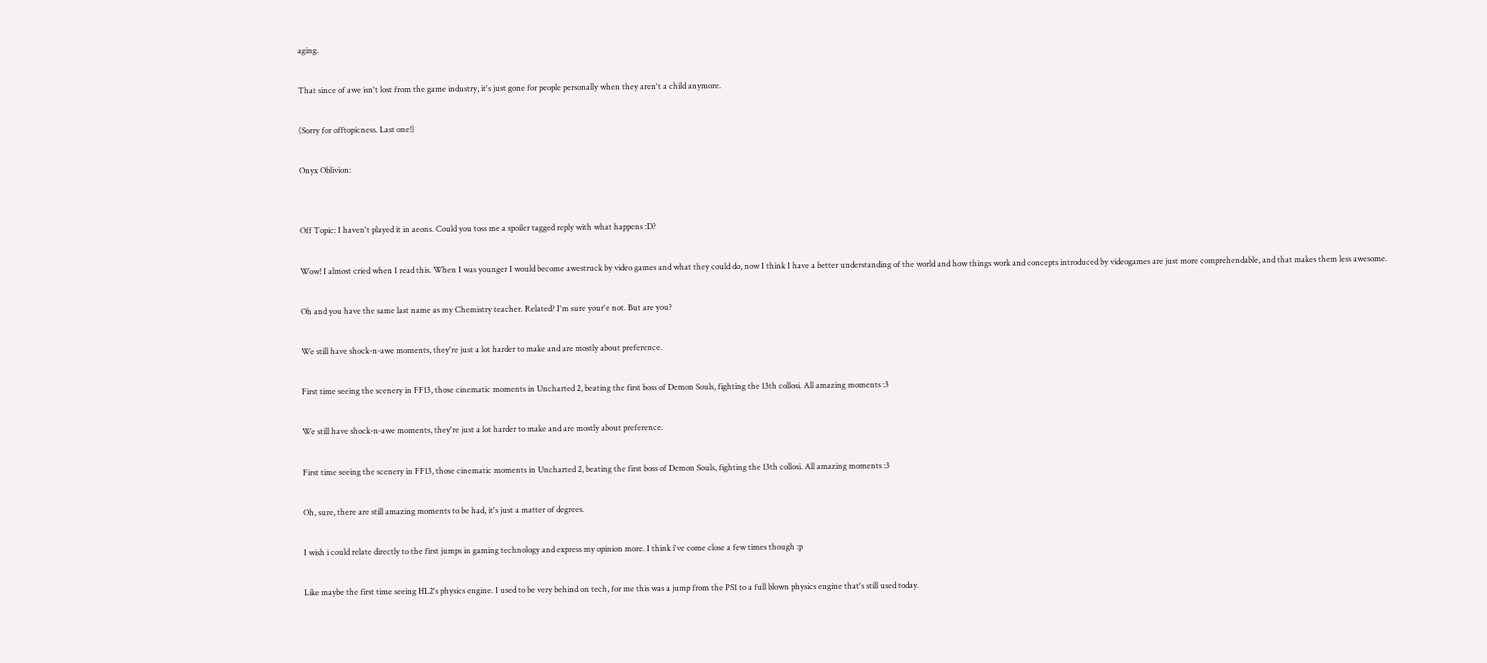aging.

That since of awe isn't lost from the game industry, it's just gone for people personally when they aren't a child anymore.

(Sorry for offtopicness. Last one!)

Onyx Oblivion:


Off Topic: I haven't played it in aeons. Could you toss me a spoiler tagged reply with what happens :D?

Wow! I almost cried when I read this. When I was younger I would become awestruck by video games and what they could do, now I think I have a better understanding of the world and how things work and concepts introduced by videogames are just more comprehendable, and that makes them less awesome.

Oh and you have the same last name as my Chemistry teacher. Related? I'm sure your'e not. But are you?

We still have shock-n-awe moments, they're just a lot harder to make and are mostly about preference.

First time seeing the scenery in FF13, those cinematic moments in Uncharted 2, beating the first boss of Demon Souls, fighting the 13th collosi. All amazing moments :3

We still have shock-n-awe moments, they're just a lot harder to make and are mostly about preference.

First time seeing the scenery in FF13, those cinematic moments in Uncharted 2, beating the first boss of Demon Souls, fighting the 13th collosi. All amazing moments :3

Oh, sure, there are still amazing moments to be had, it's just a matter of degrees.

I wish i could relate directly to the first jumps in gaming technology and express my opinion more. I think i've come close a few times though :p

Like maybe the first time seeing HL2's physics engine. I used to be very behind on tech, for me this was a jump from the PS1 to a full blown physics engine that's still used today.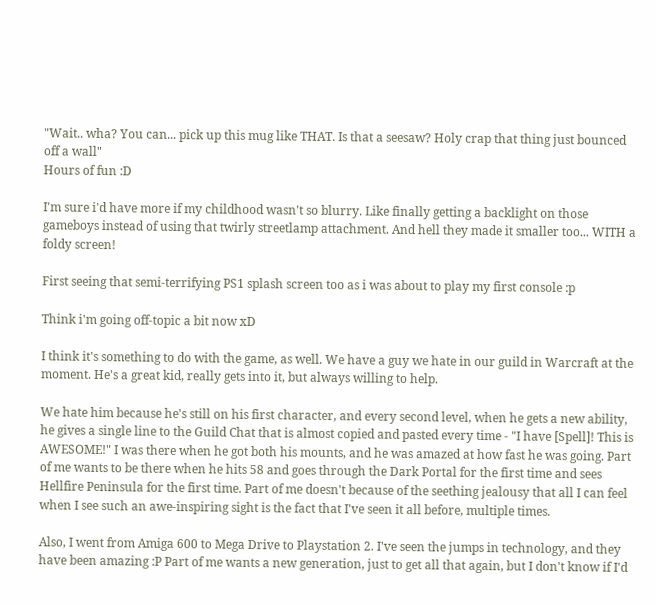"Wait.. wha? You can... pick up this mug like THAT. Is that a seesaw? Holy crap that thing just bounced off a wall"
Hours of fun :D

I'm sure i'd have more if my childhood wasn't so blurry. Like finally getting a backlight on those gameboys instead of using that twirly streetlamp attachment. And hell they made it smaller too... WITH a foldy screen!

First seeing that semi-terrifying PS1 splash screen too as i was about to play my first console :p

Think i'm going off-topic a bit now xD

I think it's something to do with the game, as well. We have a guy we hate in our guild in Warcraft at the moment. He's a great kid, really gets into it, but always willing to help.

We hate him because he's still on his first character, and every second level, when he gets a new ability, he gives a single line to the Guild Chat that is almost copied and pasted every time - "I have [Spell]! This is AWESOME!" I was there when he got both his mounts, and he was amazed at how fast he was going. Part of me wants to be there when he hits 58 and goes through the Dark Portal for the first time and sees Hellfire Peninsula for the first time. Part of me doesn't because of the seething jealousy that all I can feel when I see such an awe-inspiring sight is the fact that I've seen it all before, multiple times.

Also, I went from Amiga 600 to Mega Drive to Playstation 2. I've seen the jumps in technology, and they have been amazing :P Part of me wants a new generation, just to get all that again, but I don't know if I'd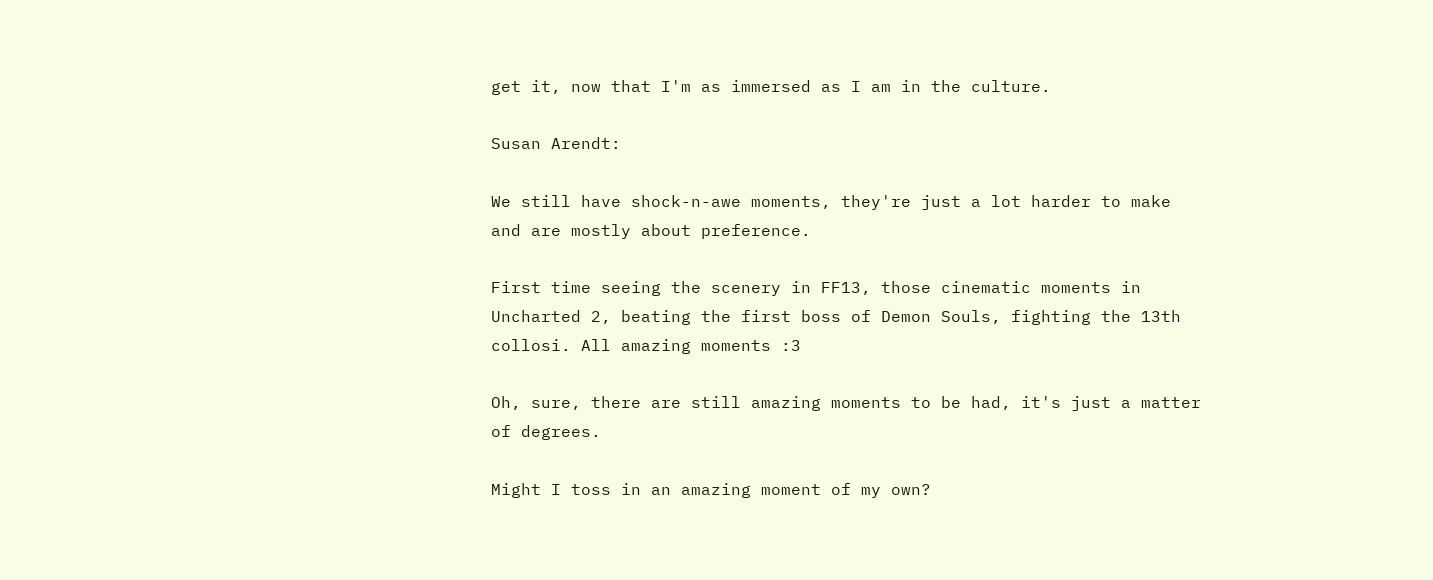get it, now that I'm as immersed as I am in the culture.

Susan Arendt:

We still have shock-n-awe moments, they're just a lot harder to make and are mostly about preference.

First time seeing the scenery in FF13, those cinematic moments in Uncharted 2, beating the first boss of Demon Souls, fighting the 13th collosi. All amazing moments :3

Oh, sure, there are still amazing moments to be had, it's just a matter of degrees.

Might I toss in an amazing moment of my own?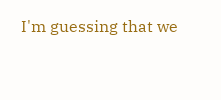I'm guessing that we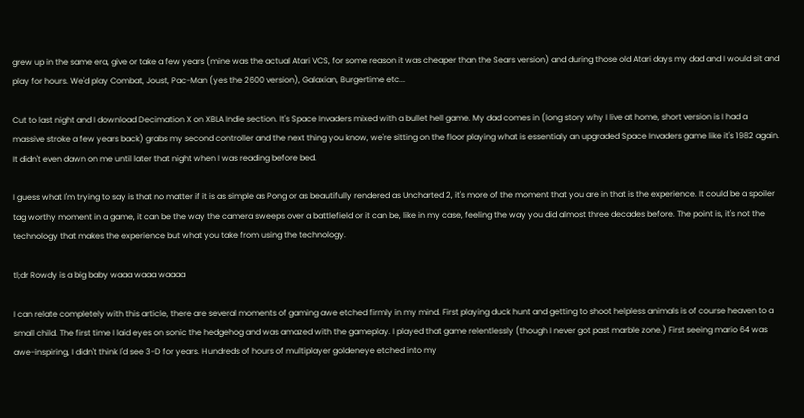grew up in the same era, give or take a few years (mine was the actual Atari VCS, for some reason it was cheaper than the Sears version) and during those old Atari days my dad and I would sit and play for hours. We'd play Combat, Joust, Pac-Man (yes the 2600 version), Galaxian, Burgertime etc...

Cut to last night and I download Decimation X on XBLA Indie section. It's Space Invaders mixed with a bullet hell game. My dad comes in (long story why I live at home, short version is I had a massive stroke a few years back) grabs my second controller and the next thing you know, we're sitting on the floor playing what is essentialy an upgraded Space Invaders game like it's 1982 again. It didn't even dawn on me until later that night when I was reading before bed.

I guess what I'm trying to say is that no matter if it is as simple as Pong or as beautifully rendered as Uncharted 2, it's more of the moment that you are in that is the experience. It could be a spoiler tag worthy moment in a game, it can be the way the camera sweeps over a battlefield or it can be, like in my case, feeling the way you did almost three decades before. The point is, it's not the technology that makes the experience but what you take from using the technology.

tl;dr Rowdy is a big baby waaa waaa waaaa

I can relate completely with this article, there are several moments of gaming awe etched firmly in my mind. First playing duck hunt and getting to shoot helpless animals is of course heaven to a small child. The first time I laid eyes on sonic the hedgehog and was amazed with the gameplay. I played that game relentlessly (though I never got past marble zone.) First seeing mario 64 was awe-inspiring, I didn't think I'd see 3-D for years. Hundreds of hours of multiplayer goldeneye etched into my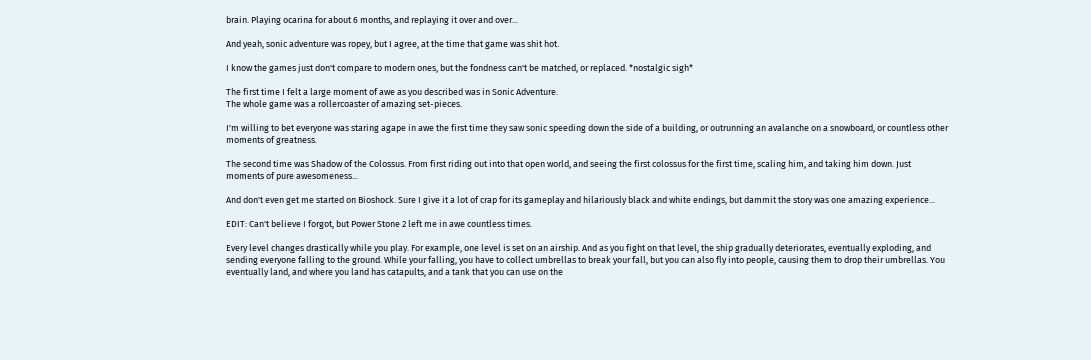brain. Playing ocarina for about 6 months, and replaying it over and over...

And yeah, sonic adventure was ropey, but I agree, at the time that game was shit hot.

I know the games just don't compare to modern ones, but the fondness can't be matched, or replaced. *nostalgic sigh*

The first time I felt a large moment of awe as you described was in Sonic Adventure.
The whole game was a rollercoaster of amazing set-pieces.

I'm willing to bet everyone was staring agape in awe the first time they saw sonic speeding down the side of a building, or outrunning an avalanche on a snowboard, or countless other moments of greatness.

The second time was Shadow of the Colossus. From first riding out into that open world, and seeing the first colossus for the first time, scaling him, and taking him down. Just moments of pure awesomeness...

And don't even get me started on Bioshock. Sure I give it a lot of crap for its gameplay and hilariously black and white endings, but dammit the story was one amazing experience...

EDIT: Can't believe I forgot, but Power Stone 2 left me in awe countless times.

Every level changes drastically while you play. For example, one level is set on an airship. And as you fight on that level, the ship gradually deteriorates, eventually exploding, and sending everyone falling to the ground. While your falling, you have to collect umbrellas to break your fall, but you can also fly into people, causing them to drop their umbrellas. You eventually land, and where you land has catapults, and a tank that you can use on the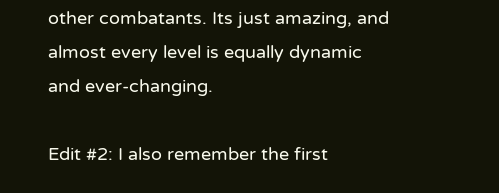other combatants. Its just amazing, and almost every level is equally dynamic and ever-changing.

Edit #2: I also remember the first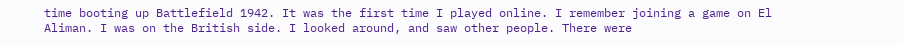time booting up Battlefield 1942. It was the first time I played online. I remember joining a game on El Aliman. I was on the British side. I looked around, and saw other people. There were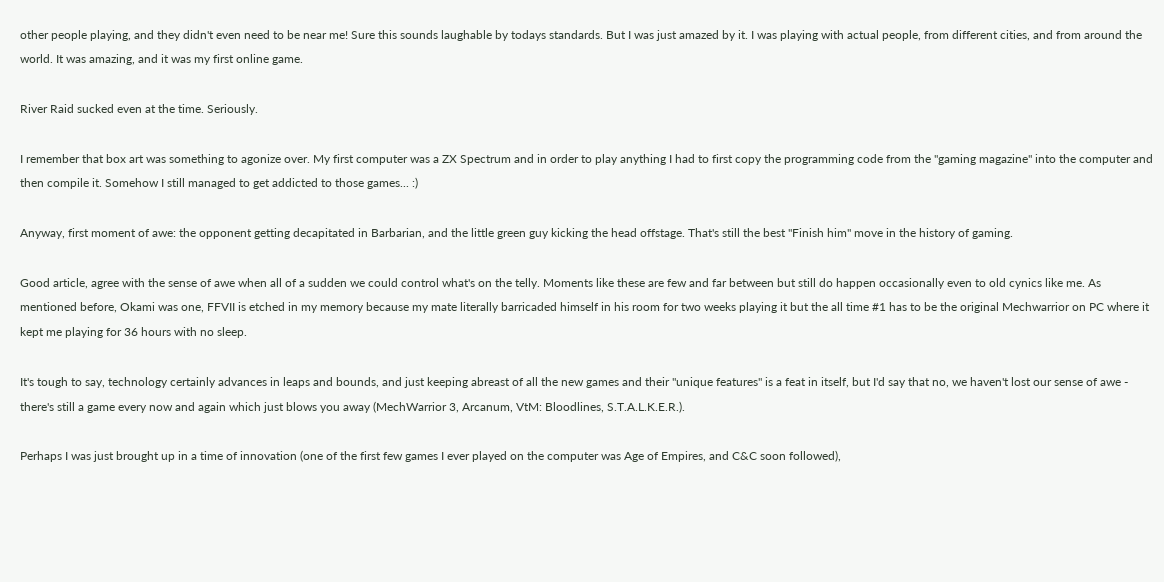other people playing, and they didn't even need to be near me! Sure this sounds laughable by todays standards. But I was just amazed by it. I was playing with actual people, from different cities, and from around the world. It was amazing, and it was my first online game.

River Raid sucked even at the time. Seriously.

I remember that box art was something to agonize over. My first computer was a ZX Spectrum and in order to play anything I had to first copy the programming code from the "gaming magazine" into the computer and then compile it. Somehow I still managed to get addicted to those games... :)

Anyway, first moment of awe: the opponent getting decapitated in Barbarian, and the little green guy kicking the head offstage. That's still the best "Finish him" move in the history of gaming.

Good article, agree with the sense of awe when all of a sudden we could control what's on the telly. Moments like these are few and far between but still do happen occasionally even to old cynics like me. As mentioned before, Okami was one, FFVII is etched in my memory because my mate literally barricaded himself in his room for two weeks playing it but the all time #1 has to be the original Mechwarrior on PC where it kept me playing for 36 hours with no sleep.

It's tough to say, technology certainly advances in leaps and bounds, and just keeping abreast of all the new games and their "unique features" is a feat in itself, but I'd say that no, we haven't lost our sense of awe - there's still a game every now and again which just blows you away (MechWarrior 3, Arcanum, VtM: Bloodlines, S.T.A.L.K.E.R.).

Perhaps I was just brought up in a time of innovation (one of the first few games I ever played on the computer was Age of Empires, and C&C soon followed),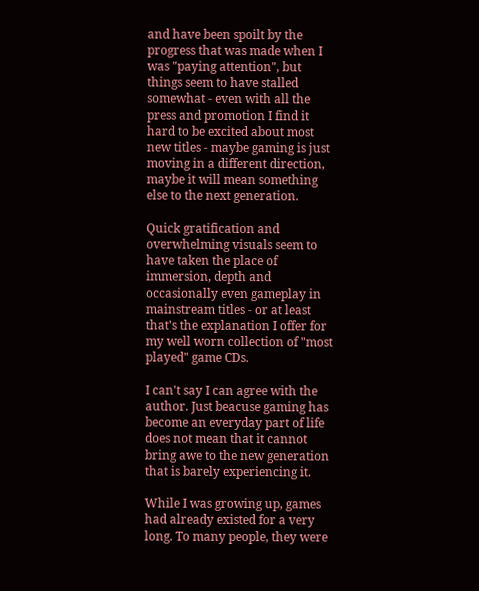and have been spoilt by the progress that was made when I was "paying attention", but things seem to have stalled somewhat - even with all the press and promotion I find it hard to be excited about most new titles - maybe gaming is just moving in a different direction, maybe it will mean something else to the next generation.

Quick gratification and overwhelming visuals seem to have taken the place of immersion, depth and occasionally even gameplay in mainstream titles - or at least that's the explanation I offer for my well worn collection of "most played" game CDs.

I can't say I can agree with the author. Just beacuse gaming has become an everyday part of life does not mean that it cannot bring awe to the new generation that is barely experiencing it.

While I was growing up, games had already existed for a very long. To many people, they were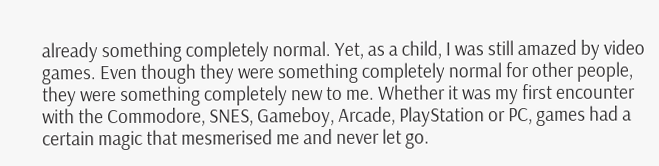already something completely normal. Yet, as a child, I was still amazed by video games. Even though they were something completely normal for other people, they were something completely new to me. Whether it was my first encounter with the Commodore, SNES, Gameboy, Arcade, PlayStation or PC, games had a certain magic that mesmerised me and never let go.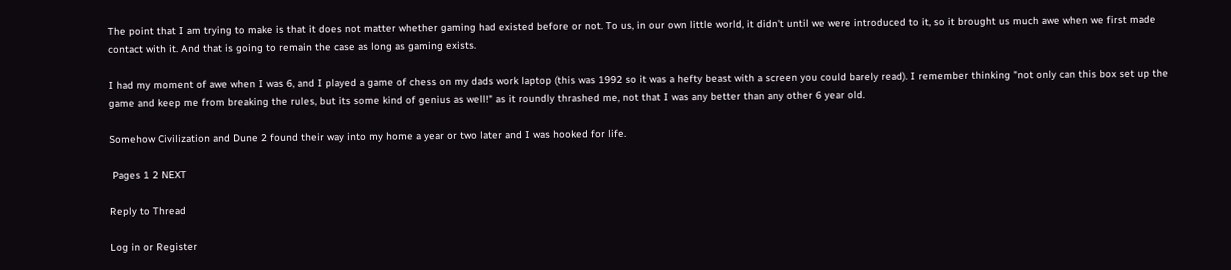The point that I am trying to make is that it does not matter whether gaming had existed before or not. To us, in our own little world, it didn't until we were introduced to it, so it brought us much awe when we first made contact with it. And that is going to remain the case as long as gaming exists.

I had my moment of awe when I was 6, and I played a game of chess on my dads work laptop (this was 1992 so it was a hefty beast with a screen you could barely read). I remember thinking "not only can this box set up the game and keep me from breaking the rules, but its some kind of genius as well!" as it roundly thrashed me, not that I was any better than any other 6 year old.

Somehow Civilization and Dune 2 found their way into my home a year or two later and I was hooked for life.

 Pages 1 2 NEXT

Reply to Thread

Log in or Register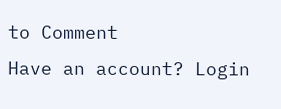to Comment
Have an account? Login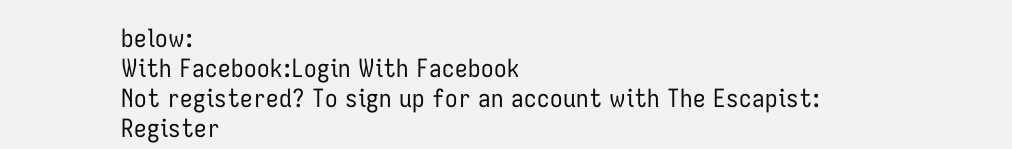below:
With Facebook:Login With Facebook
Not registered? To sign up for an account with The Escapist:
Register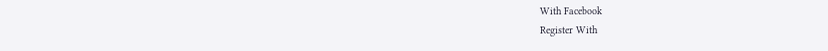With Facebook
Register With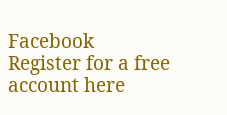Facebook
Register for a free account here